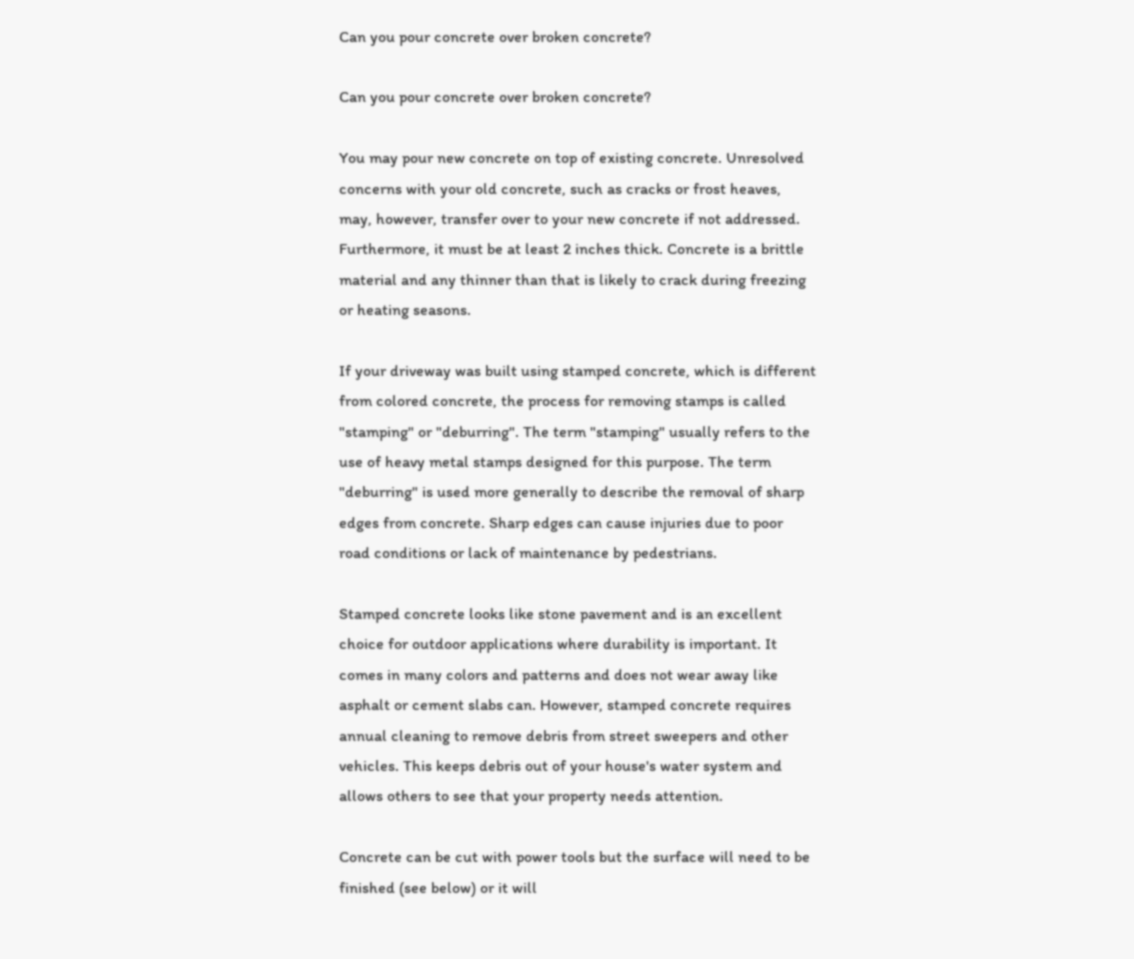Can you pour concrete over broken concrete?

Can you pour concrete over broken concrete?

You may pour new concrete on top of existing concrete. Unresolved concerns with your old concrete, such as cracks or frost heaves, may, however, transfer over to your new concrete if not addressed. Furthermore, it must be at least 2 inches thick. Concrete is a brittle material and any thinner than that is likely to crack during freezing or heating seasons.

If your driveway was built using stamped concrete, which is different from colored concrete, the process for removing stamps is called "stamping" or "deburring". The term "stamping" usually refers to the use of heavy metal stamps designed for this purpose. The term "deburring" is used more generally to describe the removal of sharp edges from concrete. Sharp edges can cause injuries due to poor road conditions or lack of maintenance by pedestrians.

Stamped concrete looks like stone pavement and is an excellent choice for outdoor applications where durability is important. It comes in many colors and patterns and does not wear away like asphalt or cement slabs can. However, stamped concrete requires annual cleaning to remove debris from street sweepers and other vehicles. This keeps debris out of your house's water system and allows others to see that your property needs attention.

Concrete can be cut with power tools but the surface will need to be finished (see below) or it will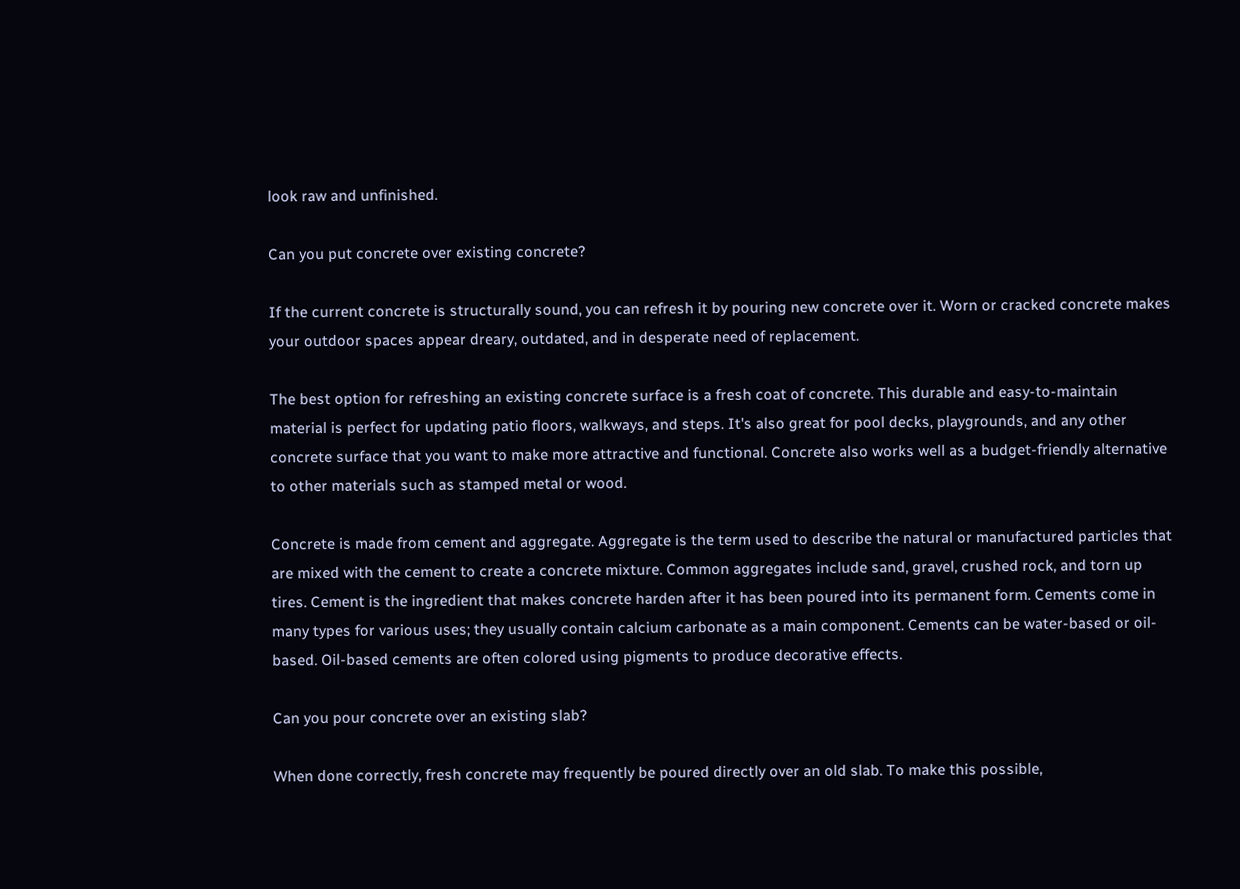look raw and unfinished.

Can you put concrete over existing concrete?

If the current concrete is structurally sound, you can refresh it by pouring new concrete over it. Worn or cracked concrete makes your outdoor spaces appear dreary, outdated, and in desperate need of replacement.

The best option for refreshing an existing concrete surface is a fresh coat of concrete. This durable and easy-to-maintain material is perfect for updating patio floors, walkways, and steps. It's also great for pool decks, playgrounds, and any other concrete surface that you want to make more attractive and functional. Concrete also works well as a budget-friendly alternative to other materials such as stamped metal or wood.

Concrete is made from cement and aggregate. Aggregate is the term used to describe the natural or manufactured particles that are mixed with the cement to create a concrete mixture. Common aggregates include sand, gravel, crushed rock, and torn up tires. Cement is the ingredient that makes concrete harden after it has been poured into its permanent form. Cements come in many types for various uses; they usually contain calcium carbonate as a main component. Cements can be water-based or oil-based. Oil-based cements are often colored using pigments to produce decorative effects.

Can you pour concrete over an existing slab?

When done correctly, fresh concrete may frequently be poured directly over an old slab. To make this possible,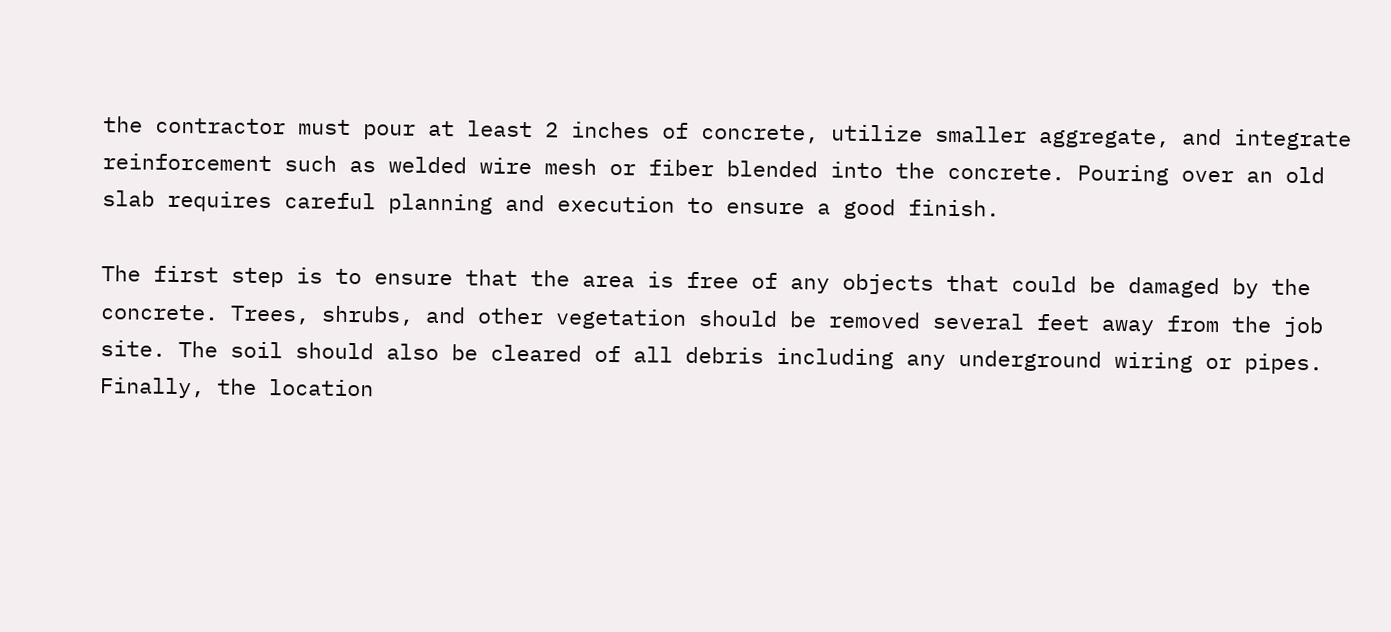the contractor must pour at least 2 inches of concrete, utilize smaller aggregate, and integrate reinforcement such as welded wire mesh or fiber blended into the concrete. Pouring over an old slab requires careful planning and execution to ensure a good finish.

The first step is to ensure that the area is free of any objects that could be damaged by the concrete. Trees, shrubs, and other vegetation should be removed several feet away from the job site. The soil should also be cleared of all debris including any underground wiring or pipes. Finally, the location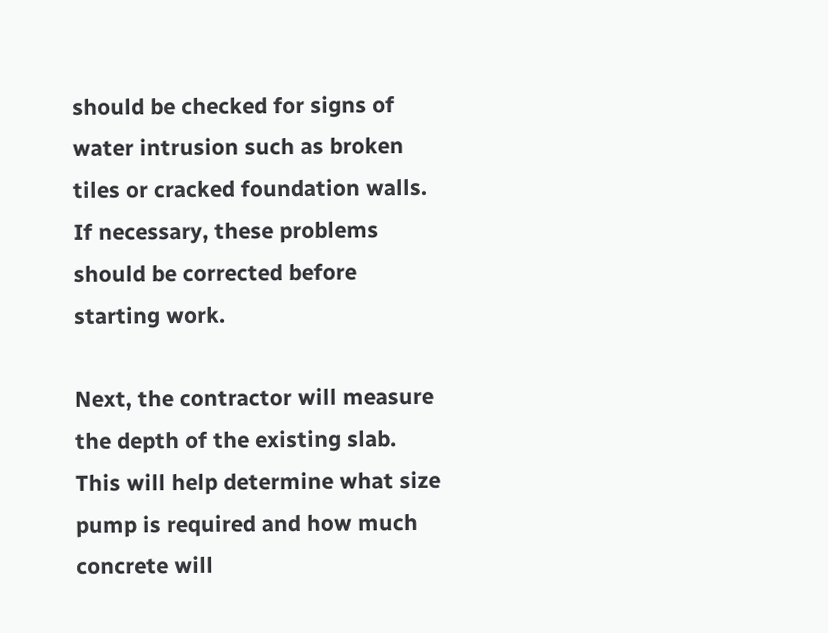should be checked for signs of water intrusion such as broken tiles or cracked foundation walls. If necessary, these problems should be corrected before starting work.

Next, the contractor will measure the depth of the existing slab. This will help determine what size pump is required and how much concrete will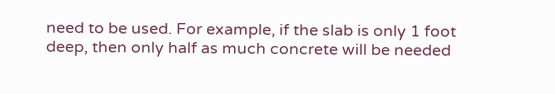need to be used. For example, if the slab is only 1 foot deep, then only half as much concrete will be needed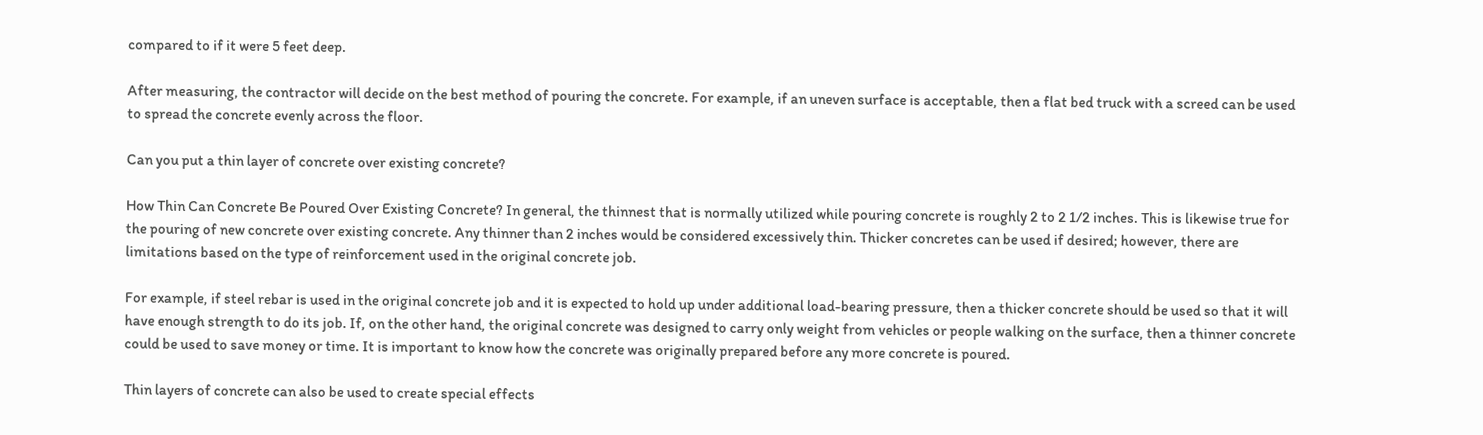compared to if it were 5 feet deep.

After measuring, the contractor will decide on the best method of pouring the concrete. For example, if an uneven surface is acceptable, then a flat bed truck with a screed can be used to spread the concrete evenly across the floor.

Can you put a thin layer of concrete over existing concrete?

How Thin Can Concrete Be Poured Over Existing Concrete? In general, the thinnest that is normally utilized while pouring concrete is roughly 2 to 2 1/2 inches. This is likewise true for the pouring of new concrete over existing concrete. Any thinner than 2 inches would be considered excessively thin. Thicker concretes can be used if desired; however, there are limitations based on the type of reinforcement used in the original concrete job.

For example, if steel rebar is used in the original concrete job and it is expected to hold up under additional load-bearing pressure, then a thicker concrete should be used so that it will have enough strength to do its job. If, on the other hand, the original concrete was designed to carry only weight from vehicles or people walking on the surface, then a thinner concrete could be used to save money or time. It is important to know how the concrete was originally prepared before any more concrete is poured.

Thin layers of concrete can also be used to create special effects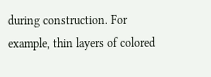during construction. For example, thin layers of colored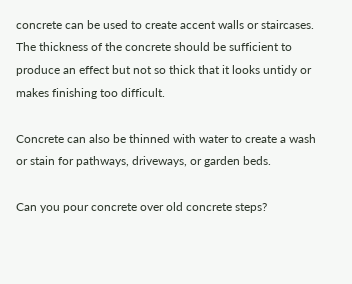concrete can be used to create accent walls or staircases. The thickness of the concrete should be sufficient to produce an effect but not so thick that it looks untidy or makes finishing too difficult.

Concrete can also be thinned with water to create a wash or stain for pathways, driveways, or garden beds.

Can you pour concrete over old concrete steps?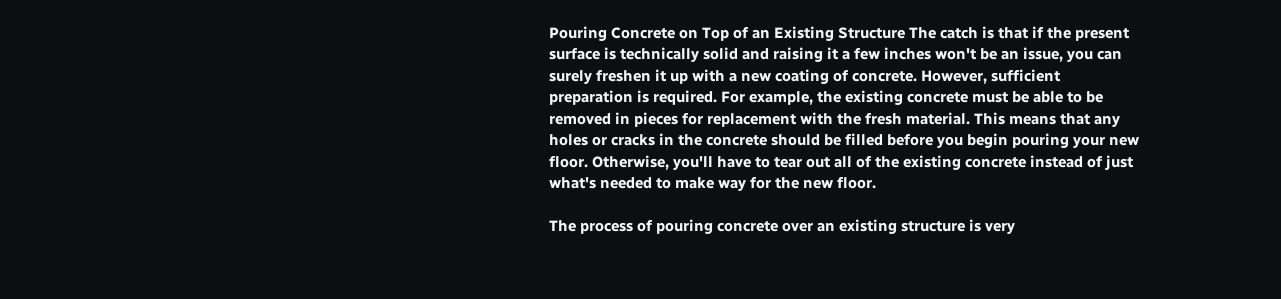Pouring Concrete on Top of an Existing Structure The catch is that if the present surface is technically solid and raising it a few inches won't be an issue, you can surely freshen it up with a new coating of concrete. However, sufficient preparation is required. For example, the existing concrete must be able to be removed in pieces for replacement with the fresh material. This means that any holes or cracks in the concrete should be filled before you begin pouring your new floor. Otherwise, you'll have to tear out all of the existing concrete instead of just what's needed to make way for the new floor.

The process of pouring concrete over an existing structure is very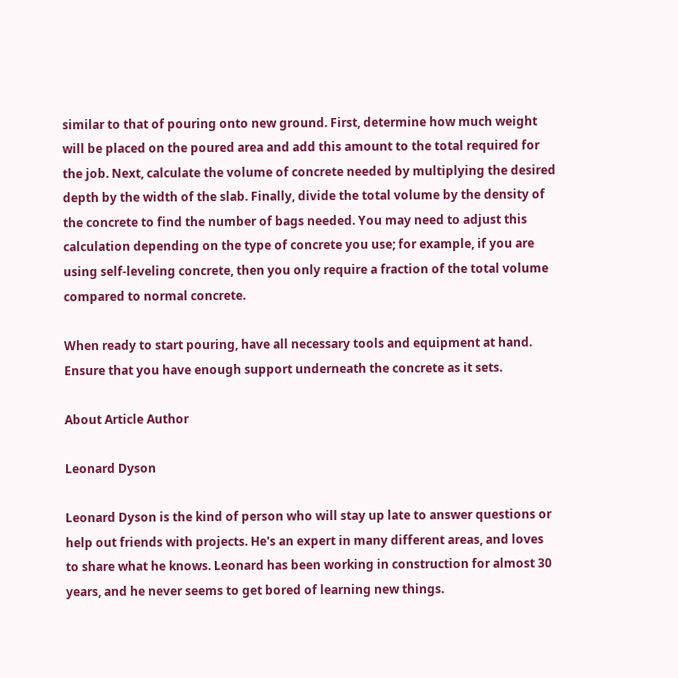similar to that of pouring onto new ground. First, determine how much weight will be placed on the poured area and add this amount to the total required for the job. Next, calculate the volume of concrete needed by multiplying the desired depth by the width of the slab. Finally, divide the total volume by the density of the concrete to find the number of bags needed. You may need to adjust this calculation depending on the type of concrete you use; for example, if you are using self-leveling concrete, then you only require a fraction of the total volume compared to normal concrete.

When ready to start pouring, have all necessary tools and equipment at hand. Ensure that you have enough support underneath the concrete as it sets.

About Article Author

Leonard Dyson

Leonard Dyson is the kind of person who will stay up late to answer questions or help out friends with projects. He's an expert in many different areas, and loves to share what he knows. Leonard has been working in construction for almost 30 years, and he never seems to get bored of learning new things.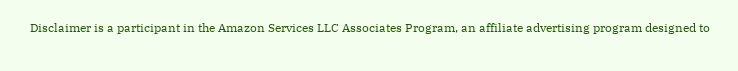Disclaimer is a participant in the Amazon Services LLC Associates Program, an affiliate advertising program designed to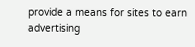provide a means for sites to earn advertising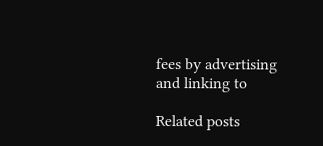fees by advertising and linking to

Related posts